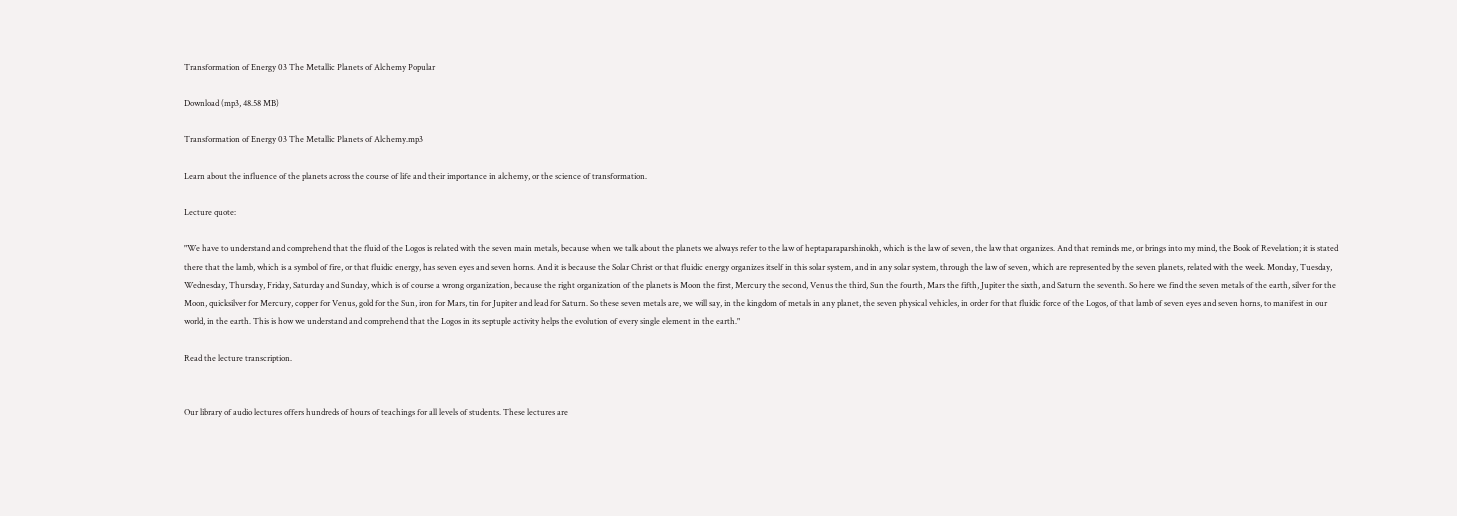Transformation of Energy 03 The Metallic Planets of Alchemy Popular

Download (mp3, 48.58 MB)

Transformation of Energy 03 The Metallic Planets of Alchemy.mp3

Learn about the influence of the planets across the course of life and their importance in alchemy, or the science of transformation.

Lecture quote:

"We have to understand and comprehend that the fluid of the Logos is related with the seven main metals, because when we talk about the planets we always refer to the law of heptaparaparshinokh, which is the law of seven, the law that organizes. And that reminds me, or brings into my mind, the Book of Revelation; it is stated there that the lamb, which is a symbol of fire, or that fluidic energy, has seven eyes and seven horns. And it is because the Solar Christ or that fluidic energy organizes itself in this solar system, and in any solar system, through the law of seven, which are represented by the seven planets, related with the week. Monday, Tuesday, Wednesday, Thursday, Friday, Saturday and Sunday, which is of course a wrong organization, because the right organization of the planets is Moon the first, Mercury the second, Venus the third, Sun the fourth, Mars the fifth, Jupiter the sixth, and Saturn the seventh. So here we find the seven metals of the earth, silver for the Moon, quicksilver for Mercury, copper for Venus, gold for the Sun, iron for Mars, tin for Jupiter and lead for Saturn. So these seven metals are, we will say, in the kingdom of metals in any planet, the seven physical vehicles, in order for that fluidic force of the Logos, of that lamb of seven eyes and seven horns, to manifest in our world, in the earth. This is how we understand and comprehend that the Logos in its septuple activity helps the evolution of every single element in the earth."

Read the lecture transcription.


Our library of audio lectures offers hundreds of hours of teachings for all levels of students. These lectures are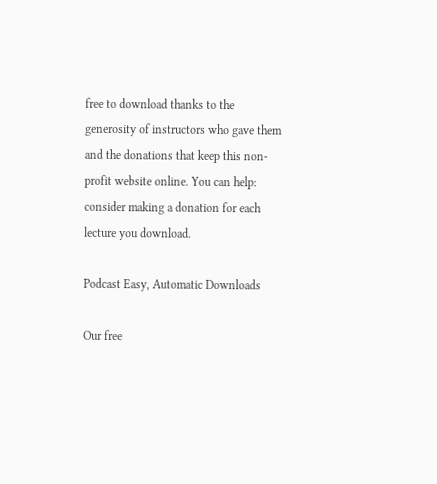free to download thanks to the generosity of instructors who gave them and the donations that keep this non-profit website online. You can help: consider making a donation for each lecture you download.

Podcast Easy, Automatic Downloads

Our free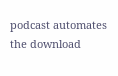podcast automates the download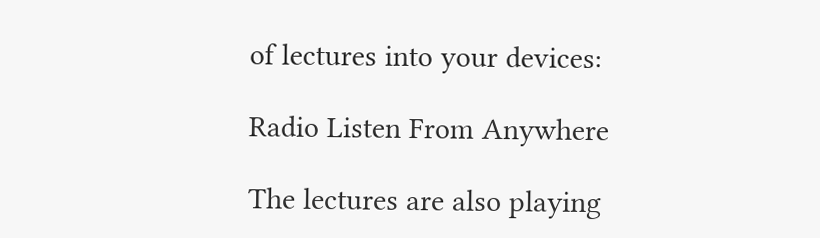of lectures into your devices:

Radio Listen From Anywhere

The lectures are also playing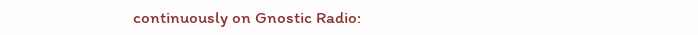continuously on Gnostic Radio: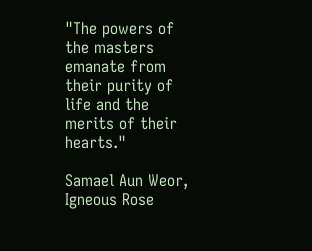"The powers of the masters emanate from their purity of life and the merits of their hearts."

Samael Aun Weor, Igneous Rose